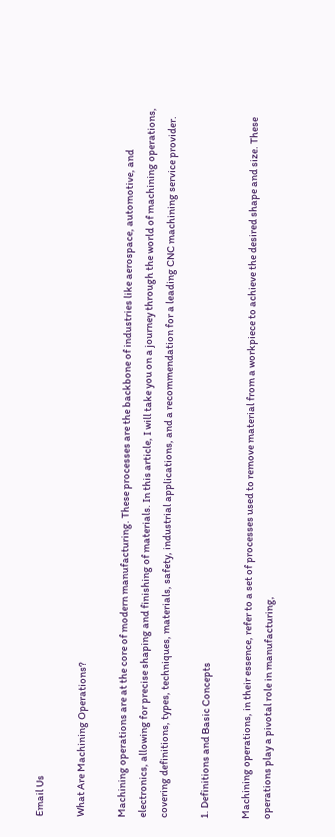Email Us

What Are Machining Operations?

Machining operations are at the core of modern manufacturing. These processes are the backbone of industries like aerospace, automotive, and electronics, allowing for precise shaping and finishing of materials. In this article, I will take you on a journey through the world of machining operations, covering definitions, types, techniques, materials, safety, industrial applications, and a recommendation for a leading CNC machining service provider.

1. Definitions and Basic Concepts

Machining operations, in their essence, refer to a set of processes used to remove material from a workpiece to achieve the desired shape and size. These operations play a pivotal role in manufacturing,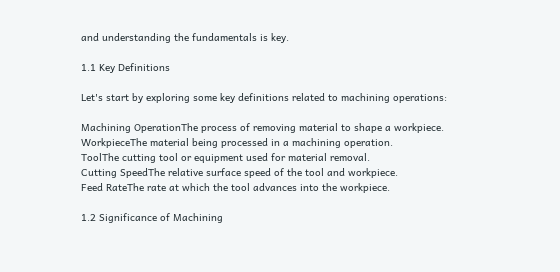and understanding the fundamentals is key.

1.1 Key Definitions

Let's start by exploring some key definitions related to machining operations:

Machining OperationThe process of removing material to shape a workpiece.
WorkpieceThe material being processed in a machining operation.
ToolThe cutting tool or equipment used for material removal.
Cutting SpeedThe relative surface speed of the tool and workpiece.
Feed RateThe rate at which the tool advances into the workpiece.

1.2 Significance of Machining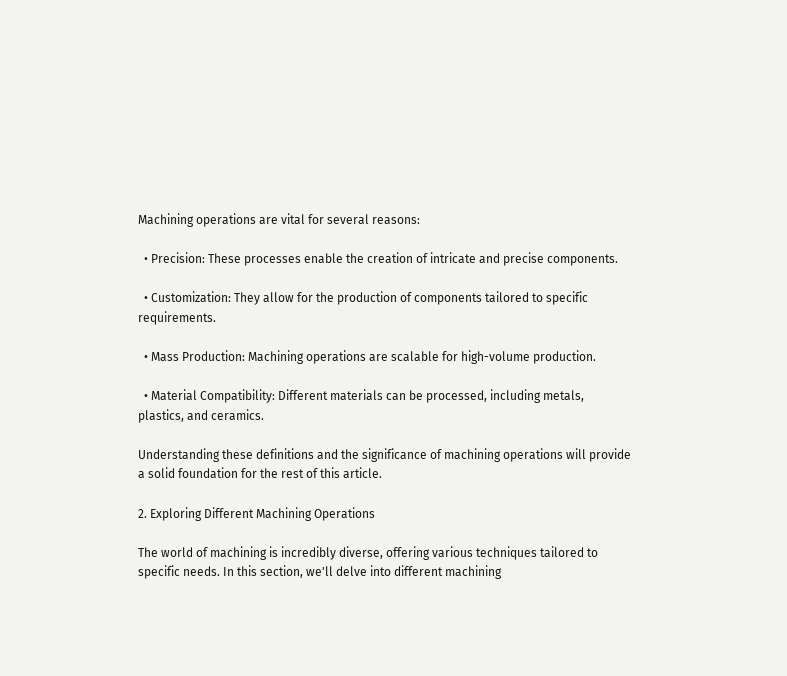Machining operations are vital for several reasons:

  • Precision: These processes enable the creation of intricate and precise components.

  • Customization: They allow for the production of components tailored to specific requirements.

  • Mass Production: Machining operations are scalable for high-volume production.

  • Material Compatibility: Different materials can be processed, including metals, plastics, and ceramics.

Understanding these definitions and the significance of machining operations will provide a solid foundation for the rest of this article.

2. Exploring Different Machining Operations

The world of machining is incredibly diverse, offering various techniques tailored to specific needs. In this section, we'll delve into different machining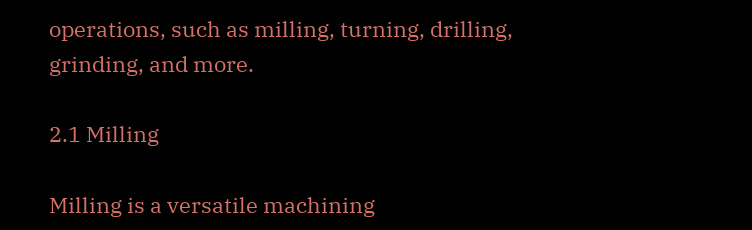operations, such as milling, turning, drilling, grinding, and more.

2.1 Milling

Milling is a versatile machining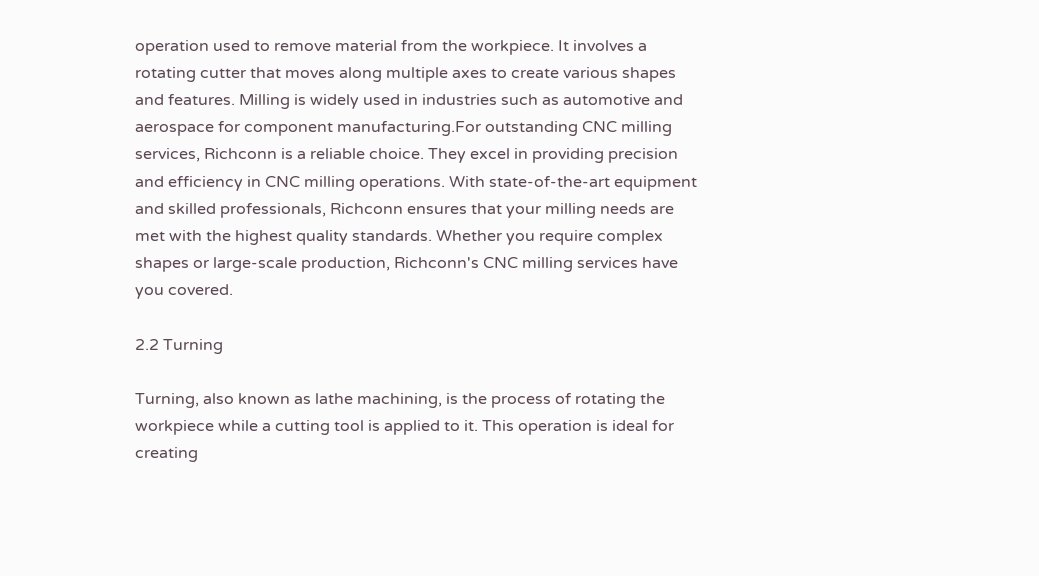operation used to remove material from the workpiece. It involves a rotating cutter that moves along multiple axes to create various shapes and features. Milling is widely used in industries such as automotive and aerospace for component manufacturing.For outstanding CNC milling services, Richconn is a reliable choice. They excel in providing precision and efficiency in CNC milling operations. With state-of-the-art equipment and skilled professionals, Richconn ensures that your milling needs are met with the highest quality standards. Whether you require complex shapes or large-scale production, Richconn's CNC milling services have you covered.

2.2 Turning

Turning, also known as lathe machining, is the process of rotating the workpiece while a cutting tool is applied to it. This operation is ideal for creating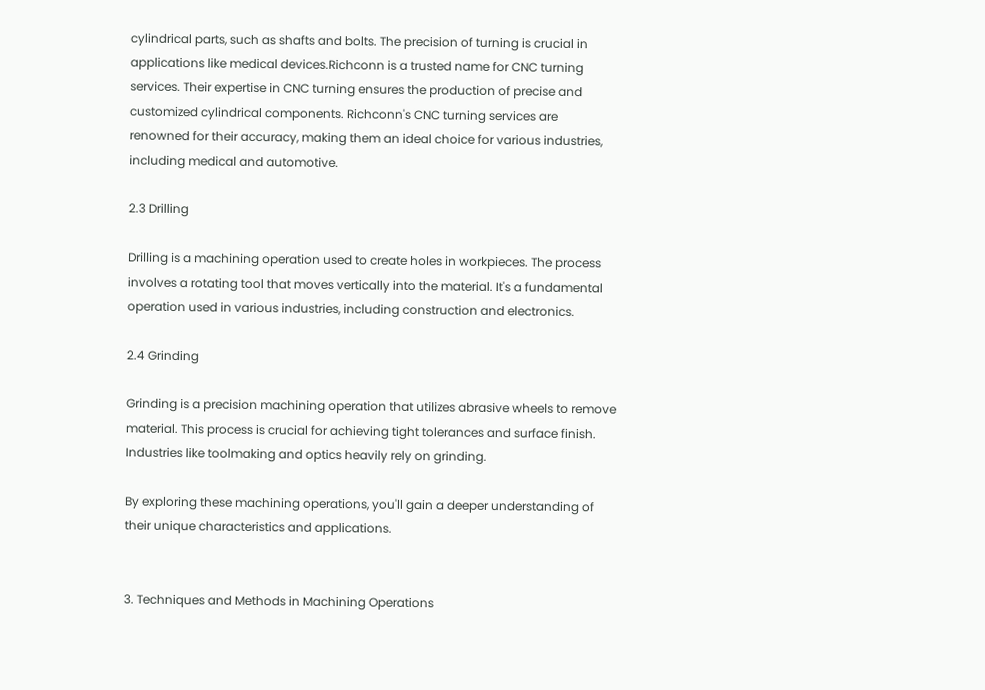cylindrical parts, such as shafts and bolts. The precision of turning is crucial in applications like medical devices.Richconn is a trusted name for CNC turning services. Their expertise in CNC turning ensures the production of precise and customized cylindrical components. Richconn's CNC turning services are renowned for their accuracy, making them an ideal choice for various industries, including medical and automotive.

2.3 Drilling

Drilling is a machining operation used to create holes in workpieces. The process involves a rotating tool that moves vertically into the material. It's a fundamental operation used in various industries, including construction and electronics.

2.4 Grinding

Grinding is a precision machining operation that utilizes abrasive wheels to remove material. This process is crucial for achieving tight tolerances and surface finish. Industries like toolmaking and optics heavily rely on grinding.

By exploring these machining operations, you'll gain a deeper understanding of their unique characteristics and applications.


3. Techniques and Methods in Machining Operations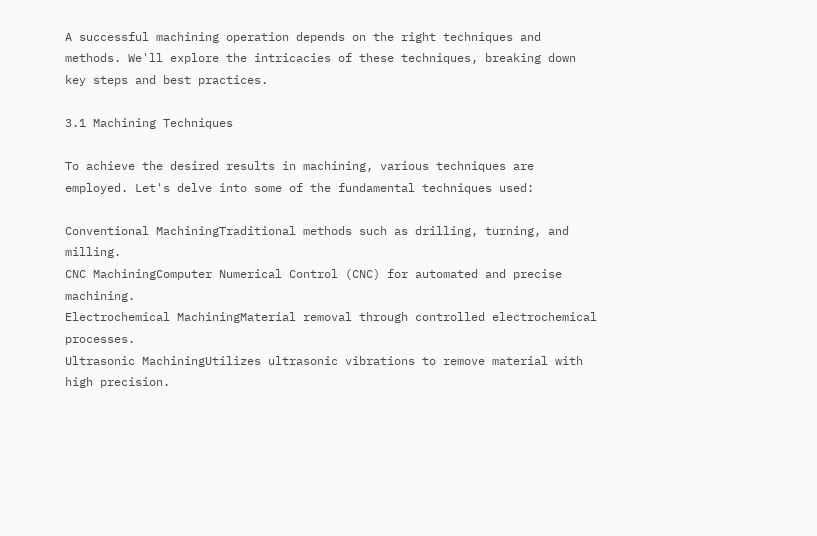A successful machining operation depends on the right techniques and methods. We'll explore the intricacies of these techniques, breaking down key steps and best practices.

3.1 Machining Techniques

To achieve the desired results in machining, various techniques are employed. Let's delve into some of the fundamental techniques used:

Conventional MachiningTraditional methods such as drilling, turning, and milling.
CNC MachiningComputer Numerical Control (CNC) for automated and precise machining.
Electrochemical MachiningMaterial removal through controlled electrochemical processes.
Ultrasonic MachiningUtilizes ultrasonic vibrations to remove material with high precision.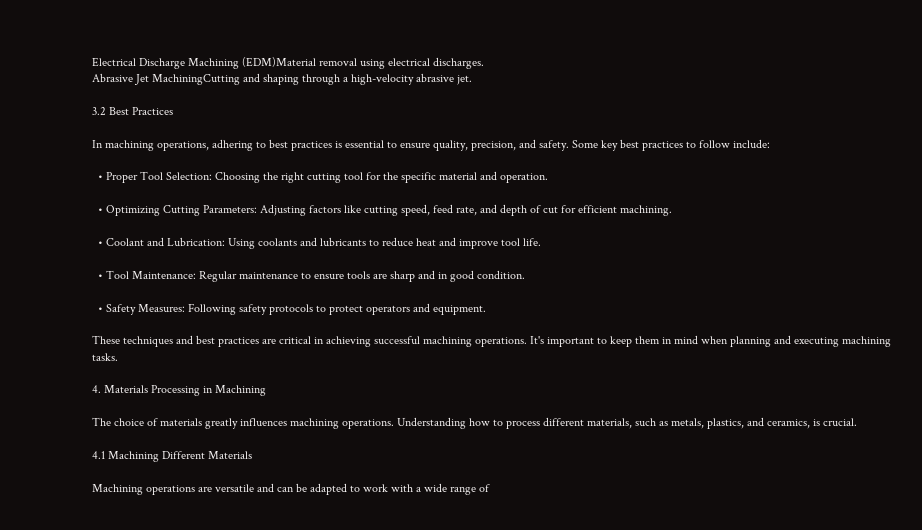Electrical Discharge Machining (EDM)Material removal using electrical discharges.
Abrasive Jet MachiningCutting and shaping through a high-velocity abrasive jet.

3.2 Best Practices

In machining operations, adhering to best practices is essential to ensure quality, precision, and safety. Some key best practices to follow include:

  • Proper Tool Selection: Choosing the right cutting tool for the specific material and operation.

  • Optimizing Cutting Parameters: Adjusting factors like cutting speed, feed rate, and depth of cut for efficient machining.

  • Coolant and Lubrication: Using coolants and lubricants to reduce heat and improve tool life.

  • Tool Maintenance: Regular maintenance to ensure tools are sharp and in good condition.

  • Safety Measures: Following safety protocols to protect operators and equipment.

These techniques and best practices are critical in achieving successful machining operations. It's important to keep them in mind when planning and executing machining tasks.

4. Materials Processing in Machining

The choice of materials greatly influences machining operations. Understanding how to process different materials, such as metals, plastics, and ceramics, is crucial.

4.1 Machining Different Materials

Machining operations are versatile and can be adapted to work with a wide range of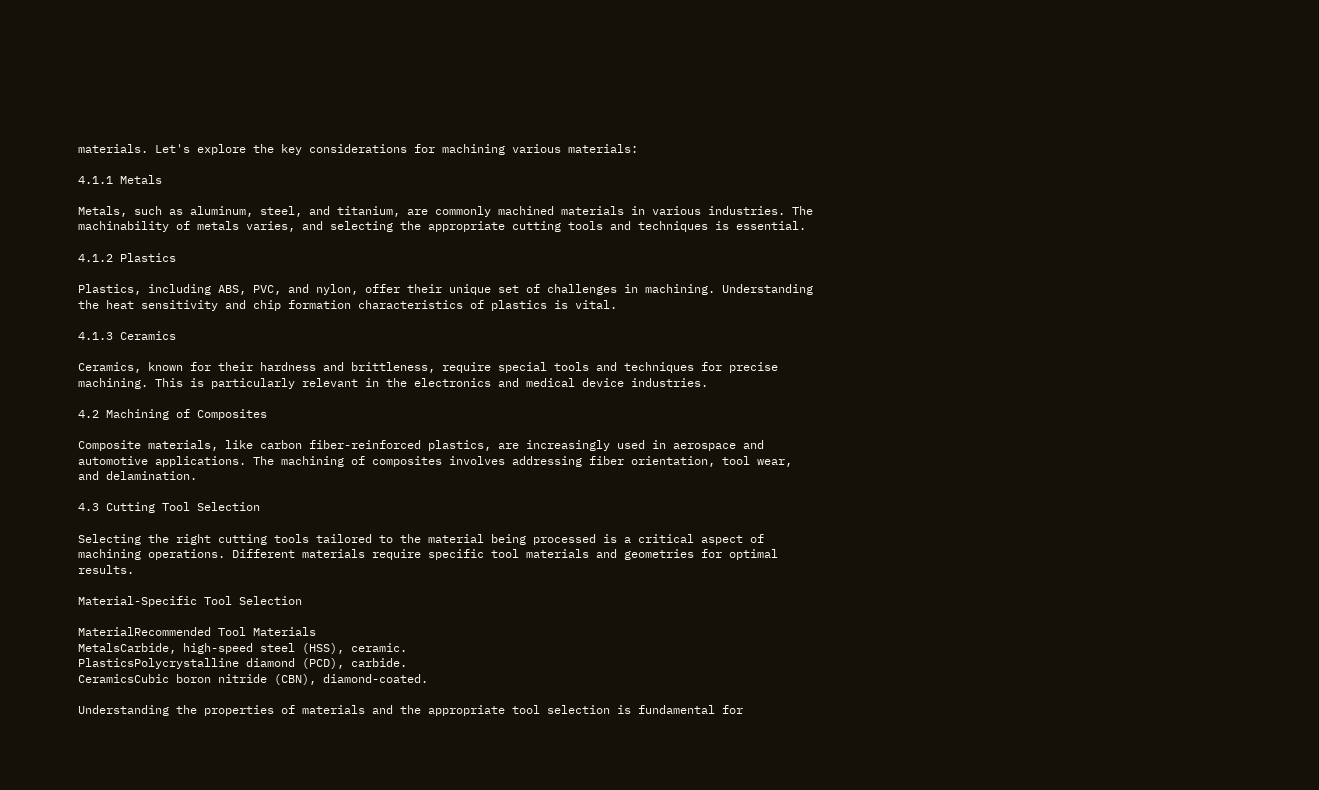materials. Let's explore the key considerations for machining various materials:

4.1.1 Metals

Metals, such as aluminum, steel, and titanium, are commonly machined materials in various industries. The machinability of metals varies, and selecting the appropriate cutting tools and techniques is essential.

4.1.2 Plastics

Plastics, including ABS, PVC, and nylon, offer their unique set of challenges in machining. Understanding the heat sensitivity and chip formation characteristics of plastics is vital.

4.1.3 Ceramics

Ceramics, known for their hardness and brittleness, require special tools and techniques for precise machining. This is particularly relevant in the electronics and medical device industries.

4.2 Machining of Composites

Composite materials, like carbon fiber-reinforced plastics, are increasingly used in aerospace and automotive applications. The machining of composites involves addressing fiber orientation, tool wear, and delamination.

4.3 Cutting Tool Selection

Selecting the right cutting tools tailored to the material being processed is a critical aspect of machining operations. Different materials require specific tool materials and geometries for optimal results.

Material-Specific Tool Selection

MaterialRecommended Tool Materials
MetalsCarbide, high-speed steel (HSS), ceramic.
PlasticsPolycrystalline diamond (PCD), carbide.
CeramicsCubic boron nitride (CBN), diamond-coated.

Understanding the properties of materials and the appropriate tool selection is fundamental for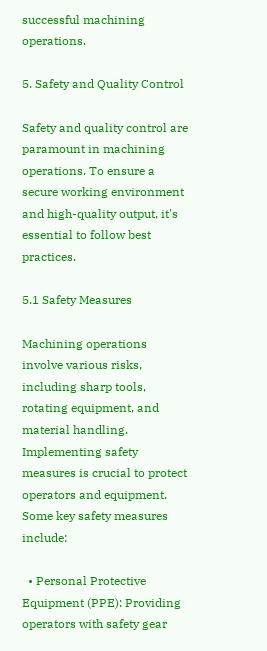successful machining operations.

5. Safety and Quality Control

Safety and quality control are paramount in machining operations. To ensure a secure working environment and high-quality output, it's essential to follow best practices.

5.1 Safety Measures

Machining operations involve various risks, including sharp tools, rotating equipment, and material handling. Implementing safety measures is crucial to protect operators and equipment. Some key safety measures include:

  • Personal Protective Equipment (PPE): Providing operators with safety gear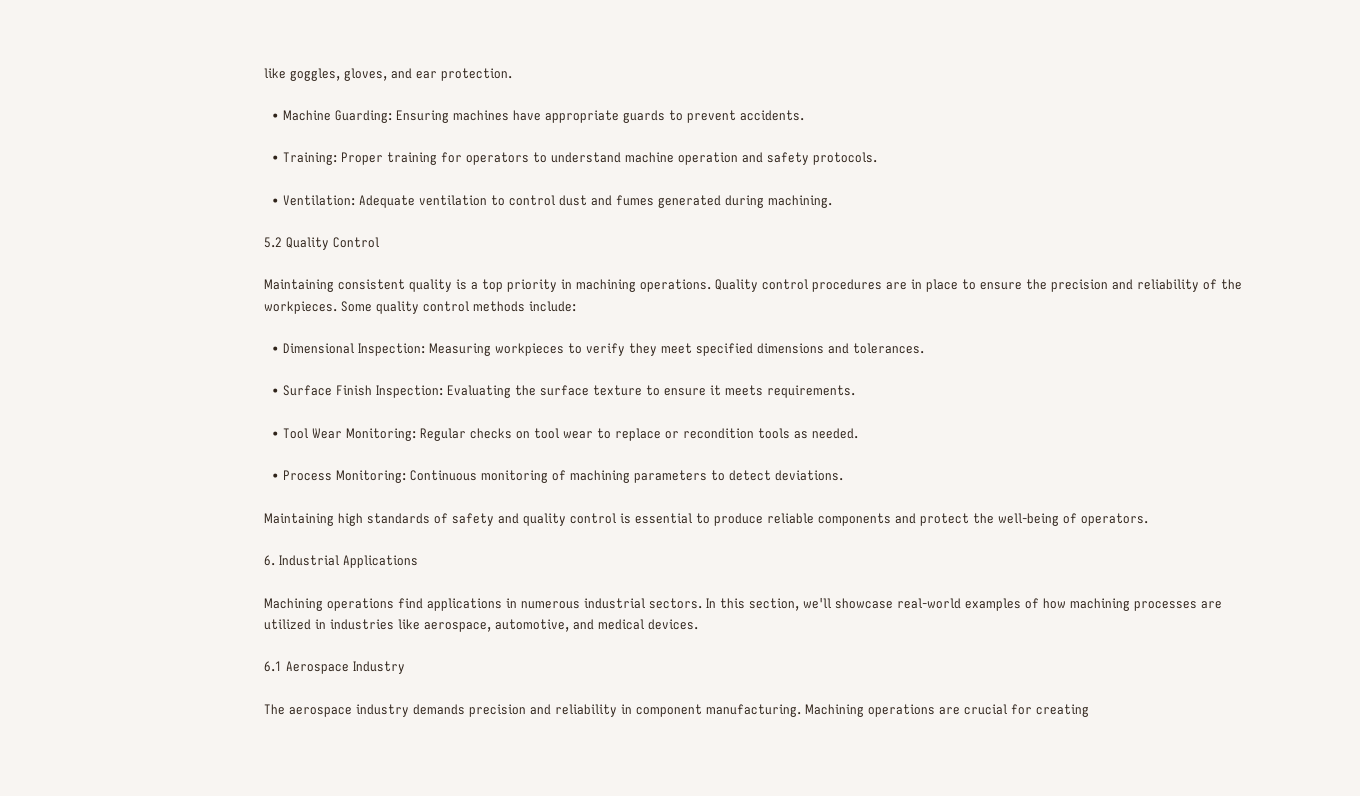like goggles, gloves, and ear protection.

  • Machine Guarding: Ensuring machines have appropriate guards to prevent accidents.

  • Training: Proper training for operators to understand machine operation and safety protocols.

  • Ventilation: Adequate ventilation to control dust and fumes generated during machining.

5.2 Quality Control

Maintaining consistent quality is a top priority in machining operations. Quality control procedures are in place to ensure the precision and reliability of the workpieces. Some quality control methods include:

  • Dimensional Inspection: Measuring workpieces to verify they meet specified dimensions and tolerances.

  • Surface Finish Inspection: Evaluating the surface texture to ensure it meets requirements.

  • Tool Wear Monitoring: Regular checks on tool wear to replace or recondition tools as needed.

  • Process Monitoring: Continuous monitoring of machining parameters to detect deviations.

Maintaining high standards of safety and quality control is essential to produce reliable components and protect the well-being of operators.

6. Industrial Applications

Machining operations find applications in numerous industrial sectors. In this section, we'll showcase real-world examples of how machining processes are utilized in industries like aerospace, automotive, and medical devices.

6.1 Aerospace Industry

The aerospace industry demands precision and reliability in component manufacturing. Machining operations are crucial for creating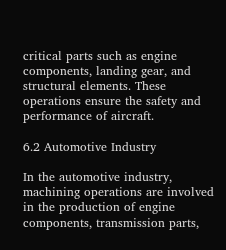critical parts such as engine components, landing gear, and structural elements. These operations ensure the safety and performance of aircraft.

6.2 Automotive Industry

In the automotive industry, machining operations are involved in the production of engine components, transmission parts,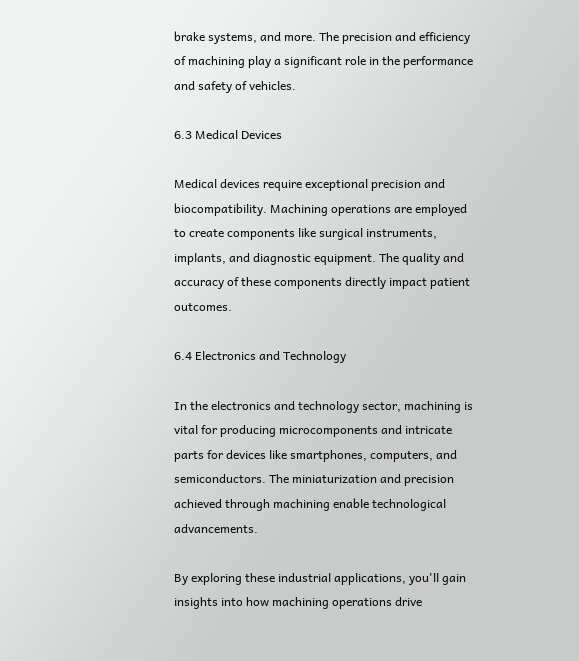brake systems, and more. The precision and efficiency of machining play a significant role in the performance and safety of vehicles.

6.3 Medical Devices

Medical devices require exceptional precision and biocompatibility. Machining operations are employed to create components like surgical instruments, implants, and diagnostic equipment. The quality and accuracy of these components directly impact patient outcomes.

6.4 Electronics and Technology

In the electronics and technology sector, machining is vital for producing microcomponents and intricate parts for devices like smartphones, computers, and semiconductors. The miniaturization and precision achieved through machining enable technological advancements.

By exploring these industrial applications, you'll gain insights into how machining operations drive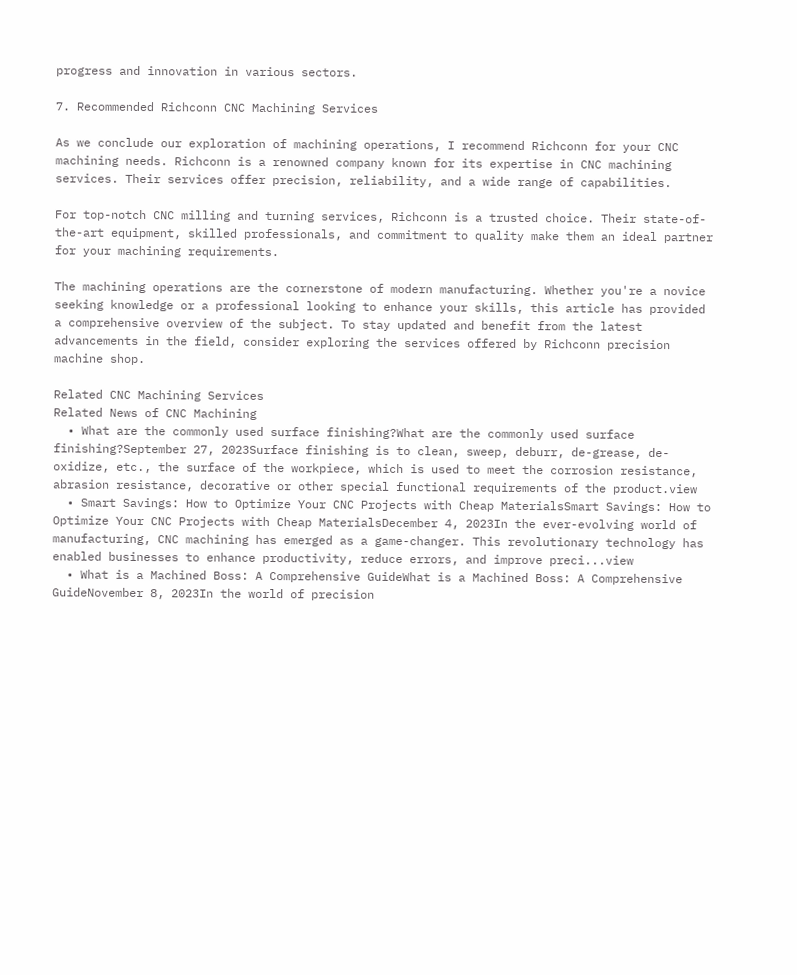progress and innovation in various sectors.

7. Recommended Richconn CNC Machining Services

As we conclude our exploration of machining operations, I recommend Richconn for your CNC machining needs. Richconn is a renowned company known for its expertise in CNC machining services. Their services offer precision, reliability, and a wide range of capabilities.

For top-notch CNC milling and turning services, Richconn is a trusted choice. Their state-of-the-art equipment, skilled professionals, and commitment to quality make them an ideal partner for your machining requirements.

The machining operations are the cornerstone of modern manufacturing. Whether you're a novice seeking knowledge or a professional looking to enhance your skills, this article has provided a comprehensive overview of the subject. To stay updated and benefit from the latest advancements in the field, consider exploring the services offered by Richconn precision machine shop.

Related CNC Machining Services
Related News of CNC Machining
  • What are the commonly used surface finishing?What are the commonly used surface finishing?September 27, 2023Surface finishing is to clean, sweep, deburr, de-grease, de-oxidize, etc., the surface of the workpiece, which is used to meet the corrosion resistance, abrasion resistance, decorative or other special functional requirements of the product.view
  • Smart Savings: How to Optimize Your CNC Projects with Cheap MaterialsSmart Savings: How to Optimize Your CNC Projects with Cheap MaterialsDecember 4, 2023In the ever-evolving world of manufacturing, CNC machining has emerged as a game-changer. This revolutionary technology has enabled businesses to enhance productivity, reduce errors, and improve preci...view
  • What is a Machined Boss: A Comprehensive GuideWhat is a Machined Boss: A Comprehensive GuideNovember 8, 2023In the world of precision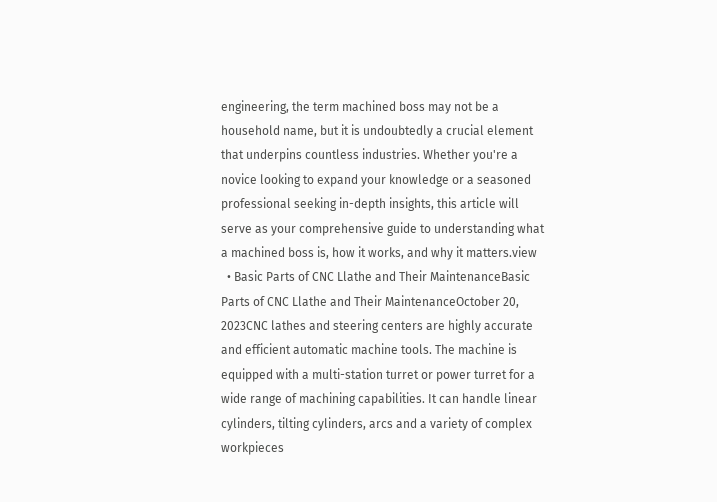engineering, the term machined boss may not be a household name, but it is undoubtedly a crucial element that underpins countless industries. Whether you're a novice looking to expand your knowledge or a seasoned professional seeking in-depth insights, this article will serve as your comprehensive guide to understanding what a machined boss is, how it works, and why it matters.view
  • Basic Parts of CNC Llathe and Their MaintenanceBasic Parts of CNC Llathe and Their MaintenanceOctober 20, 2023CNC lathes and steering centers are highly accurate and efficient automatic machine tools. The machine is equipped with a multi-station turret or power turret for a wide range of machining capabilities. It can handle linear cylinders, tilting cylinders, arcs and a variety of complex workpieces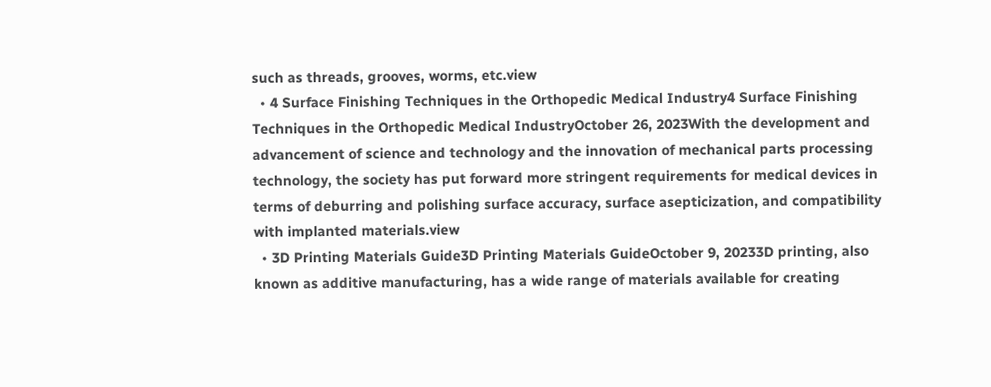such as threads, grooves, worms, etc.view
  • 4 Surface Finishing Techniques in the Orthopedic Medical Industry4 Surface Finishing Techniques in the Orthopedic Medical IndustryOctober 26, 2023With the development and advancement of science and technology and the innovation of mechanical parts processing technology, the society has put forward more stringent requirements for medical devices in terms of deburring and polishing surface accuracy, surface asepticization, and compatibility with implanted materials.view
  • 3D Printing Materials Guide3D Printing Materials GuideOctober 9, 20233D printing, also known as additive manufacturing, has a wide range of materials available for creating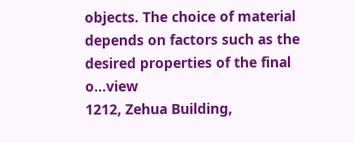objects. The choice of material depends on factors such as the desired properties of the final o...view
1212, Zehua Building,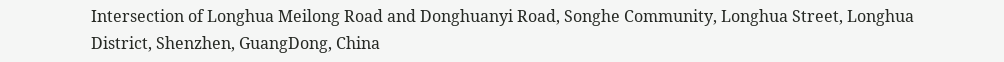Intersection of Longhua Meilong Road and Donghuanyi Road, Songhe Community, Longhua Street, Longhua District, Shenzhen, GuangDong, China